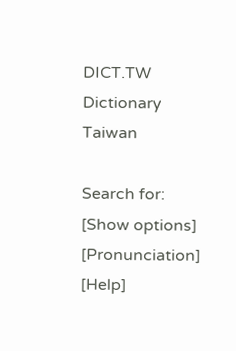DICT.TW Dictionary Taiwan

Search for:
[Show options]
[Pronunciation] [Help]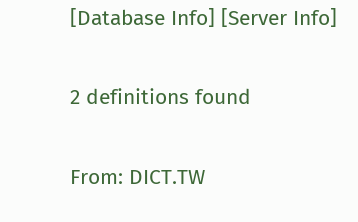[Database Info] [Server Info]

2 definitions found

From: DICT.TW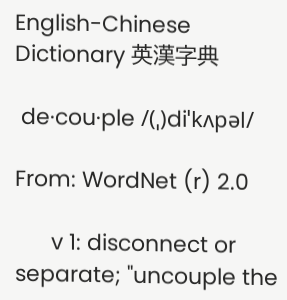English-Chinese Dictionary 英漢字典

 de·cou·ple /(ˌ)diˈkʌpəl/

From: WordNet (r) 2.0

      v 1: disconnect or separate; "uncouple the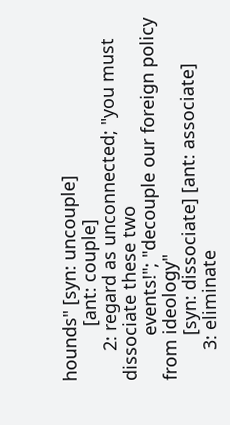hounds" [syn: uncouple]
           [ant: couple]
      2: regard as unconnected; "you must dissociate these two
         events!"; "decouple our foreign policy from ideology"
         [syn: dissociate] [ant: associate]
      3: eliminate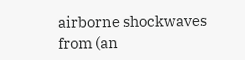airborne shockwaves from (an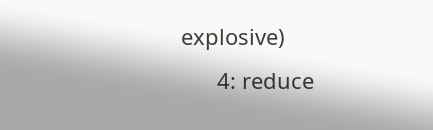explosive)
      4: reduce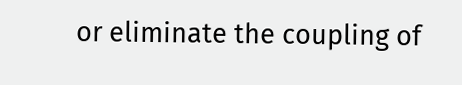or eliminate the coupling of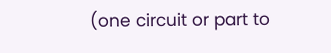(one circuit or part to